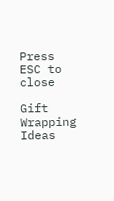Press ESC to close

Gift Wrapping Ideas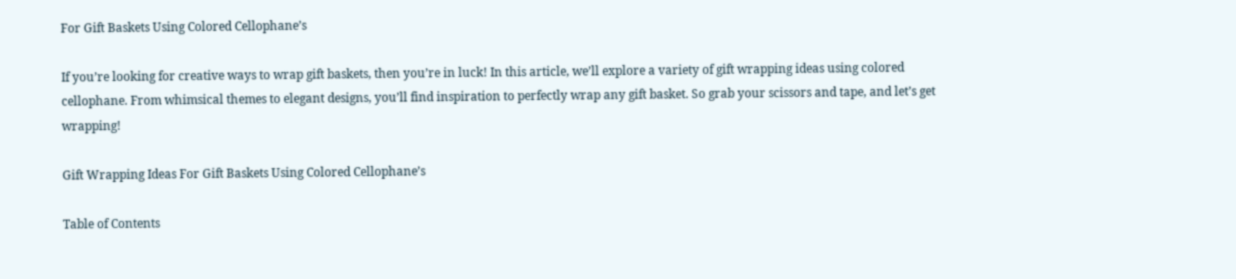For Gift Baskets Using Colored Cellophane’s

If you’re looking for creative ways to wrap gift baskets, then you’re in luck! In this article, we’ll explore a variety of gift wrapping ideas using colored cellophane. From whimsical themes to elegant designs, you’ll find inspiration to perfectly wrap any gift basket. So grab your scissors and tape, and let’s get wrapping!

Gift Wrapping Ideas For Gift Baskets Using Colored Cellophane’s

Table of Contents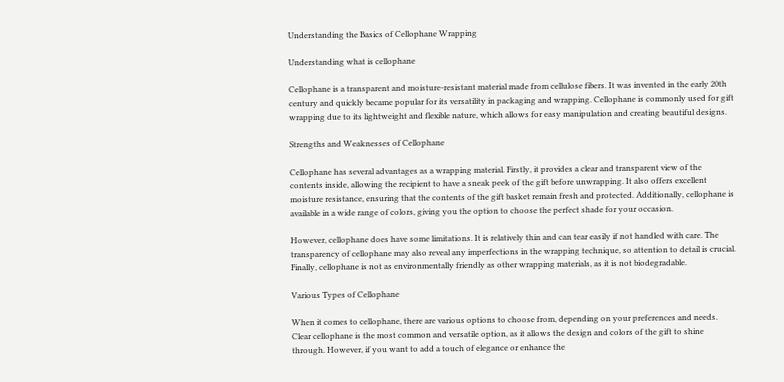Understanding the Basics of Cellophane Wrapping

Understanding what is cellophane

Cellophane is a transparent and moisture-resistant material made from cellulose fibers. It was invented in the early 20th century and quickly became popular for its versatility in packaging and wrapping. Cellophane is commonly used for gift wrapping due to its lightweight and flexible nature, which allows for easy manipulation and creating beautiful designs.

Strengths and Weaknesses of Cellophane

Cellophane has several advantages as a wrapping material. Firstly, it provides a clear and transparent view of the contents inside, allowing the recipient to have a sneak peek of the gift before unwrapping. It also offers excellent moisture resistance, ensuring that the contents of the gift basket remain fresh and protected. Additionally, cellophane is available in a wide range of colors, giving you the option to choose the perfect shade for your occasion.

However, cellophane does have some limitations. It is relatively thin and can tear easily if not handled with care. The transparency of cellophane may also reveal any imperfections in the wrapping technique, so attention to detail is crucial. Finally, cellophane is not as environmentally friendly as other wrapping materials, as it is not biodegradable.

Various Types of Cellophane

When it comes to cellophane, there are various options to choose from, depending on your preferences and needs. Clear cellophane is the most common and versatile option, as it allows the design and colors of the gift to shine through. However, if you want to add a touch of elegance or enhance the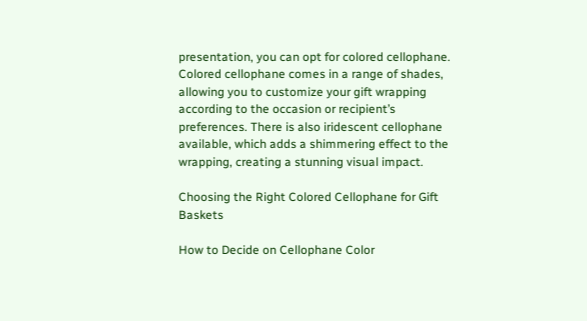presentation, you can opt for colored cellophane. Colored cellophane comes in a range of shades, allowing you to customize your gift wrapping according to the occasion or recipient’s preferences. There is also iridescent cellophane available, which adds a shimmering effect to the wrapping, creating a stunning visual impact.

Choosing the Right Colored Cellophane for Gift Baskets

How to Decide on Cellophane Color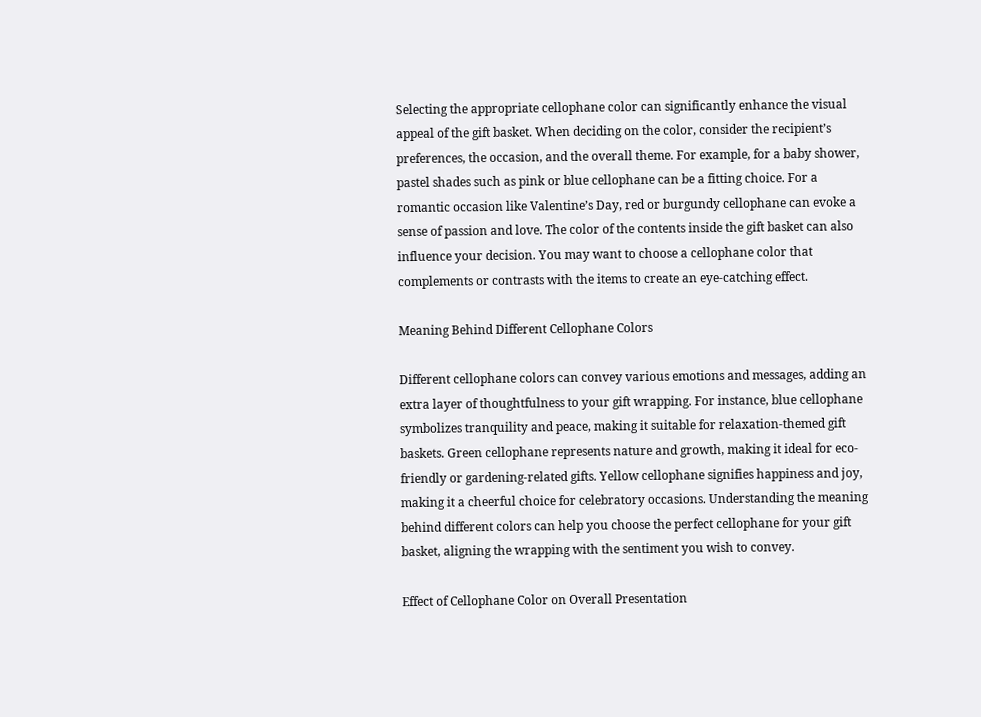Selecting the appropriate cellophane color can significantly enhance the visual appeal of the gift basket. When deciding on the color, consider the recipient’s preferences, the occasion, and the overall theme. For example, for a baby shower, pastel shades such as pink or blue cellophane can be a fitting choice. For a romantic occasion like Valentine’s Day, red or burgundy cellophane can evoke a sense of passion and love. The color of the contents inside the gift basket can also influence your decision. You may want to choose a cellophane color that complements or contrasts with the items to create an eye-catching effect.

Meaning Behind Different Cellophane Colors

Different cellophane colors can convey various emotions and messages, adding an extra layer of thoughtfulness to your gift wrapping. For instance, blue cellophane symbolizes tranquility and peace, making it suitable for relaxation-themed gift baskets. Green cellophane represents nature and growth, making it ideal for eco-friendly or gardening-related gifts. Yellow cellophane signifies happiness and joy, making it a cheerful choice for celebratory occasions. Understanding the meaning behind different colors can help you choose the perfect cellophane for your gift basket, aligning the wrapping with the sentiment you wish to convey.

Effect of Cellophane Color on Overall Presentation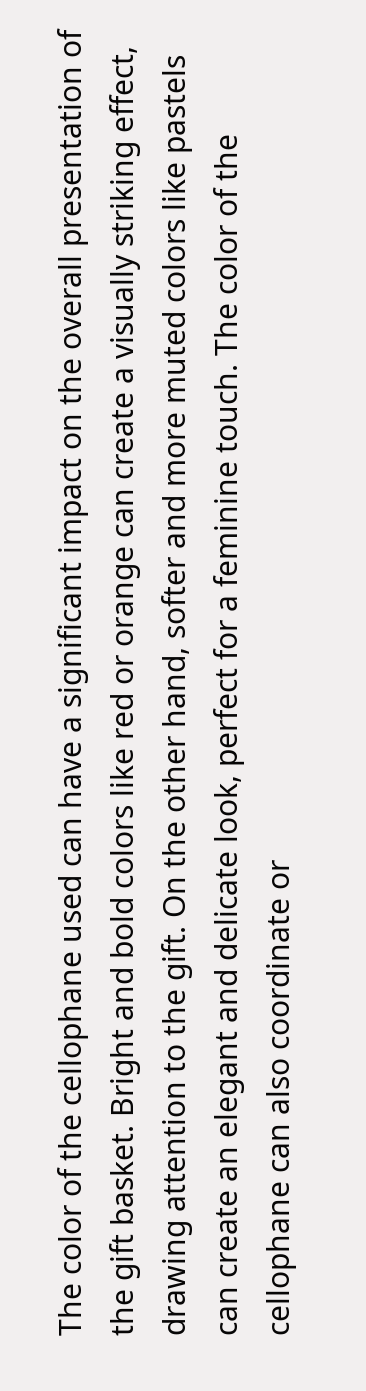The color of the cellophane used can have a significant impact on the overall presentation of the gift basket. Bright and bold colors like red or orange can create a visually striking effect, drawing attention to the gift. On the other hand, softer and more muted colors like pastels can create an elegant and delicate look, perfect for a feminine touch. The color of the cellophane can also coordinate or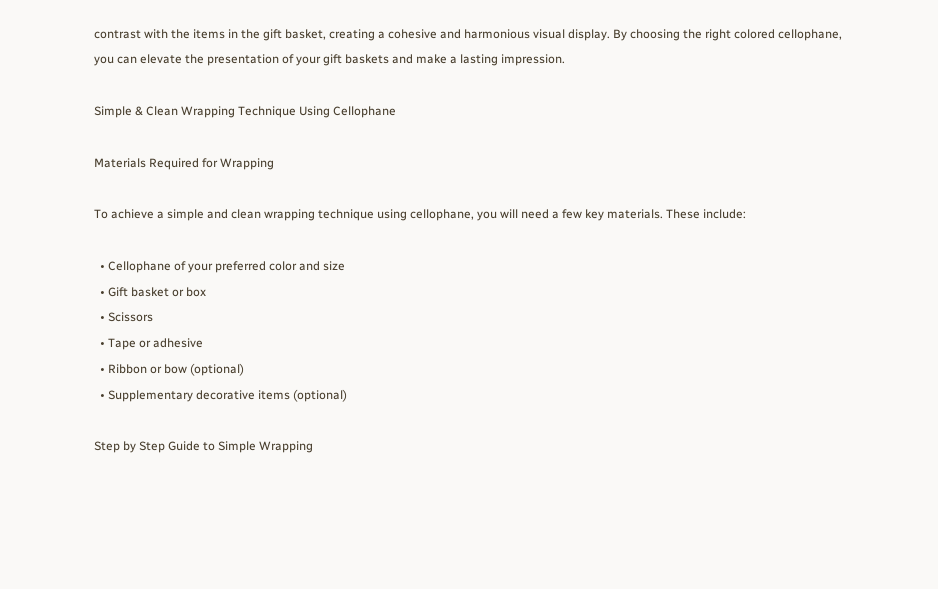contrast with the items in the gift basket, creating a cohesive and harmonious visual display. By choosing the right colored cellophane, you can elevate the presentation of your gift baskets and make a lasting impression.

Simple & Clean Wrapping Technique Using Cellophane

Materials Required for Wrapping

To achieve a simple and clean wrapping technique using cellophane, you will need a few key materials. These include:

  • Cellophane of your preferred color and size
  • Gift basket or box
  • Scissors
  • Tape or adhesive
  • Ribbon or bow (optional)
  • Supplementary decorative items (optional)

Step by Step Guide to Simple Wrapping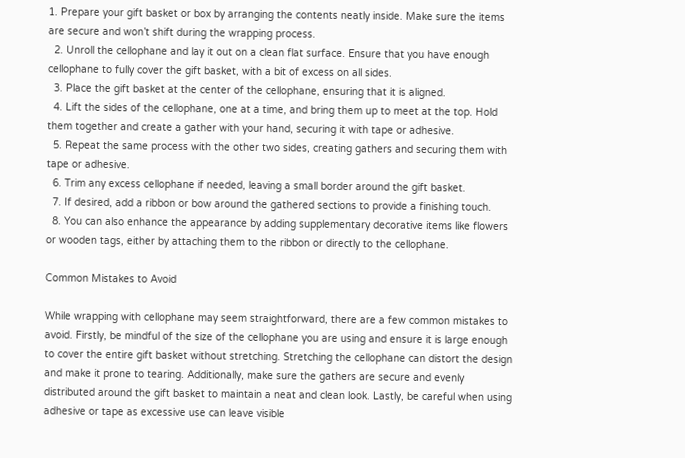1. Prepare your gift basket or box by arranging the contents neatly inside. Make sure the items are secure and won’t shift during the wrapping process.
  2. Unroll the cellophane and lay it out on a clean flat surface. Ensure that you have enough cellophane to fully cover the gift basket, with a bit of excess on all sides.
  3. Place the gift basket at the center of the cellophane, ensuring that it is aligned.
  4. Lift the sides of the cellophane, one at a time, and bring them up to meet at the top. Hold them together and create a gather with your hand, securing it with tape or adhesive.
  5. Repeat the same process with the other two sides, creating gathers and securing them with tape or adhesive.
  6. Trim any excess cellophane if needed, leaving a small border around the gift basket.
  7. If desired, add a ribbon or bow around the gathered sections to provide a finishing touch.
  8. You can also enhance the appearance by adding supplementary decorative items like flowers or wooden tags, either by attaching them to the ribbon or directly to the cellophane.

Common Mistakes to Avoid

While wrapping with cellophane may seem straightforward, there are a few common mistakes to avoid. Firstly, be mindful of the size of the cellophane you are using and ensure it is large enough to cover the entire gift basket without stretching. Stretching the cellophane can distort the design and make it prone to tearing. Additionally, make sure the gathers are secure and evenly distributed around the gift basket to maintain a neat and clean look. Lastly, be careful when using adhesive or tape as excessive use can leave visible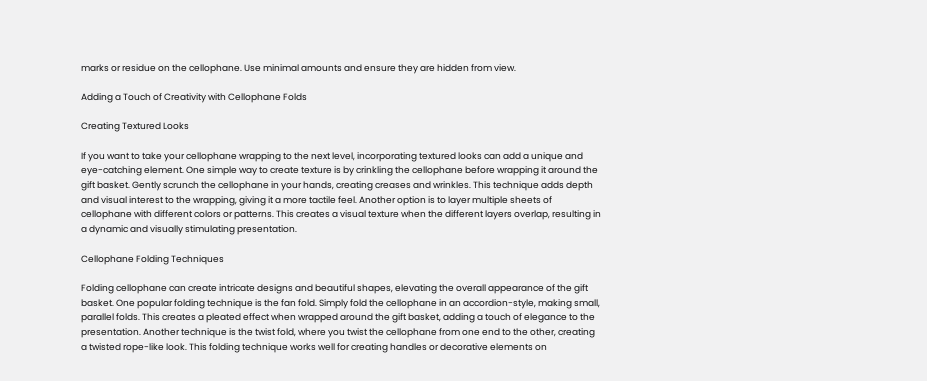marks or residue on the cellophane. Use minimal amounts and ensure they are hidden from view.

Adding a Touch of Creativity with Cellophane Folds

Creating Textured Looks

If you want to take your cellophane wrapping to the next level, incorporating textured looks can add a unique and eye-catching element. One simple way to create texture is by crinkling the cellophane before wrapping it around the gift basket. Gently scrunch the cellophane in your hands, creating creases and wrinkles. This technique adds depth and visual interest to the wrapping, giving it a more tactile feel. Another option is to layer multiple sheets of cellophane with different colors or patterns. This creates a visual texture when the different layers overlap, resulting in a dynamic and visually stimulating presentation.

Cellophane Folding Techniques

Folding cellophane can create intricate designs and beautiful shapes, elevating the overall appearance of the gift basket. One popular folding technique is the fan fold. Simply fold the cellophane in an accordion-style, making small, parallel folds. This creates a pleated effect when wrapped around the gift basket, adding a touch of elegance to the presentation. Another technique is the twist fold, where you twist the cellophane from one end to the other, creating a twisted rope-like look. This folding technique works well for creating handles or decorative elements on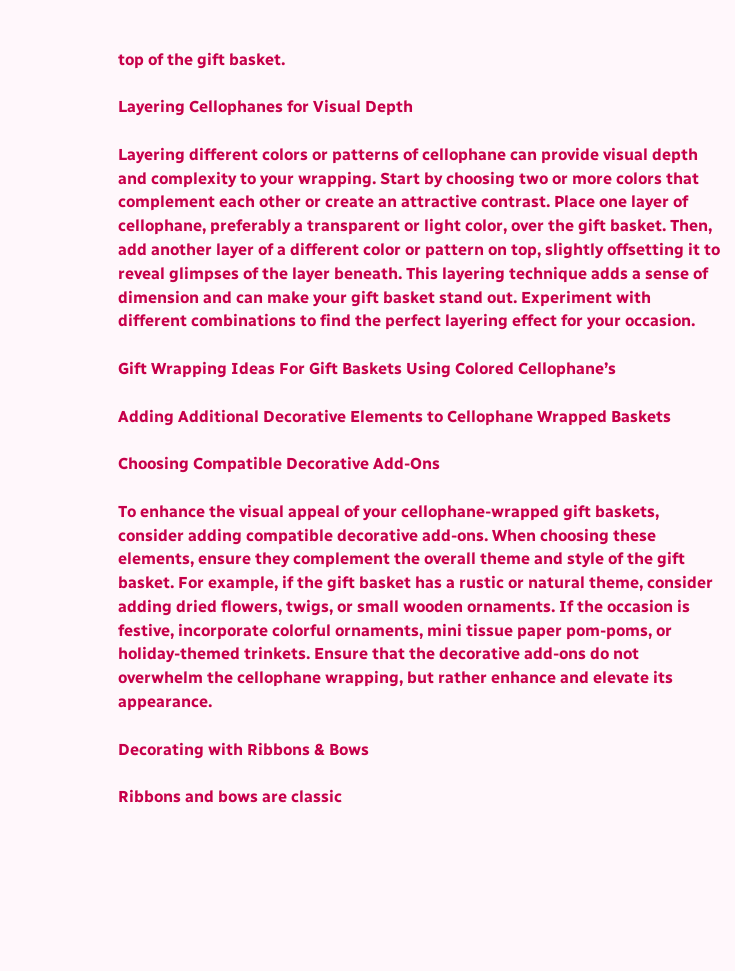top of the gift basket.

Layering Cellophanes for Visual Depth

Layering different colors or patterns of cellophane can provide visual depth and complexity to your wrapping. Start by choosing two or more colors that complement each other or create an attractive contrast. Place one layer of cellophane, preferably a transparent or light color, over the gift basket. Then, add another layer of a different color or pattern on top, slightly offsetting it to reveal glimpses of the layer beneath. This layering technique adds a sense of dimension and can make your gift basket stand out. Experiment with different combinations to find the perfect layering effect for your occasion.

Gift Wrapping Ideas For Gift Baskets Using Colored Cellophane’s

Adding Additional Decorative Elements to Cellophane Wrapped Baskets

Choosing Compatible Decorative Add-Ons

To enhance the visual appeal of your cellophane-wrapped gift baskets, consider adding compatible decorative add-ons. When choosing these elements, ensure they complement the overall theme and style of the gift basket. For example, if the gift basket has a rustic or natural theme, consider adding dried flowers, twigs, or small wooden ornaments. If the occasion is festive, incorporate colorful ornaments, mini tissue paper pom-poms, or holiday-themed trinkets. Ensure that the decorative add-ons do not overwhelm the cellophane wrapping, but rather enhance and elevate its appearance.

Decorating with Ribbons & Bows

Ribbons and bows are classic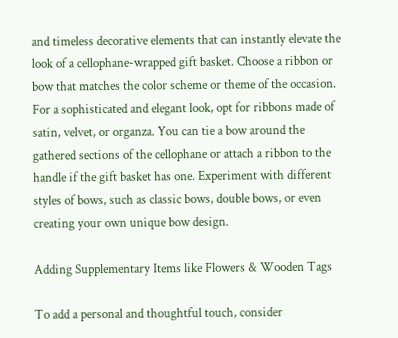and timeless decorative elements that can instantly elevate the look of a cellophane-wrapped gift basket. Choose a ribbon or bow that matches the color scheme or theme of the occasion. For a sophisticated and elegant look, opt for ribbons made of satin, velvet, or organza. You can tie a bow around the gathered sections of the cellophane or attach a ribbon to the handle if the gift basket has one. Experiment with different styles of bows, such as classic bows, double bows, or even creating your own unique bow design.

Adding Supplementary Items like Flowers & Wooden Tags

To add a personal and thoughtful touch, consider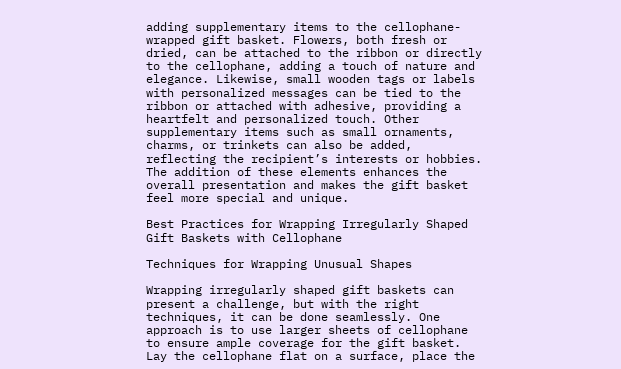adding supplementary items to the cellophane-wrapped gift basket. Flowers, both fresh or dried, can be attached to the ribbon or directly to the cellophane, adding a touch of nature and elegance. Likewise, small wooden tags or labels with personalized messages can be tied to the ribbon or attached with adhesive, providing a heartfelt and personalized touch. Other supplementary items such as small ornaments, charms, or trinkets can also be added, reflecting the recipient’s interests or hobbies. The addition of these elements enhances the overall presentation and makes the gift basket feel more special and unique.

Best Practices for Wrapping Irregularly Shaped Gift Baskets with Cellophane

Techniques for Wrapping Unusual Shapes

Wrapping irregularly shaped gift baskets can present a challenge, but with the right techniques, it can be done seamlessly. One approach is to use larger sheets of cellophane to ensure ample coverage for the gift basket. Lay the cellophane flat on a surface, place the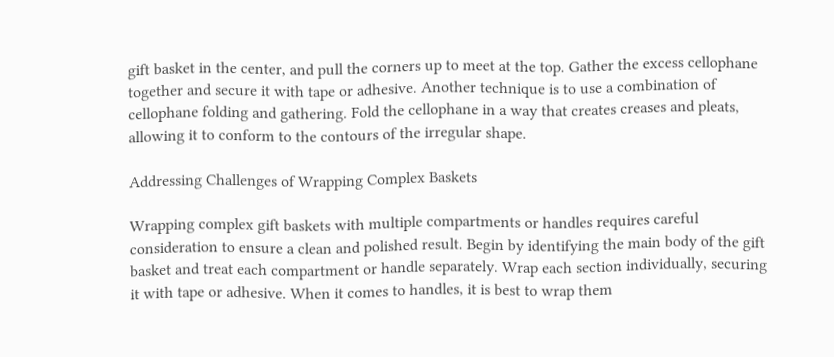gift basket in the center, and pull the corners up to meet at the top. Gather the excess cellophane together and secure it with tape or adhesive. Another technique is to use a combination of cellophane folding and gathering. Fold the cellophane in a way that creates creases and pleats, allowing it to conform to the contours of the irregular shape.

Addressing Challenges of Wrapping Complex Baskets

Wrapping complex gift baskets with multiple compartments or handles requires careful consideration to ensure a clean and polished result. Begin by identifying the main body of the gift basket and treat each compartment or handle separately. Wrap each section individually, securing it with tape or adhesive. When it comes to handles, it is best to wrap them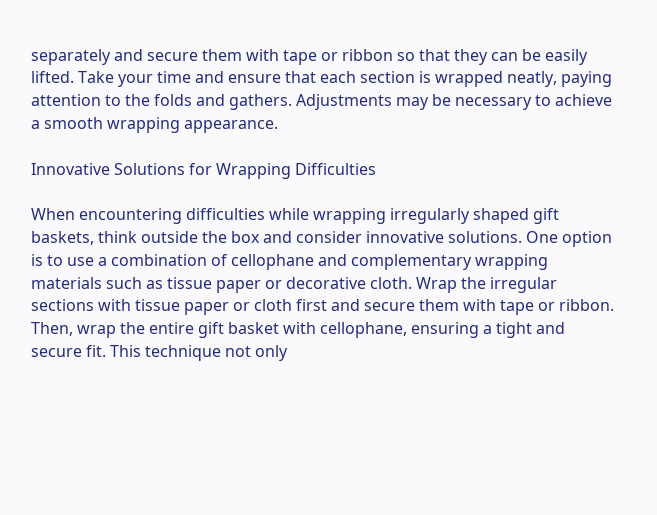separately and secure them with tape or ribbon so that they can be easily lifted. Take your time and ensure that each section is wrapped neatly, paying attention to the folds and gathers. Adjustments may be necessary to achieve a smooth wrapping appearance.

Innovative Solutions for Wrapping Difficulties

When encountering difficulties while wrapping irregularly shaped gift baskets, think outside the box and consider innovative solutions. One option is to use a combination of cellophane and complementary wrapping materials such as tissue paper or decorative cloth. Wrap the irregular sections with tissue paper or cloth first and secure them with tape or ribbon. Then, wrap the entire gift basket with cellophane, ensuring a tight and secure fit. This technique not only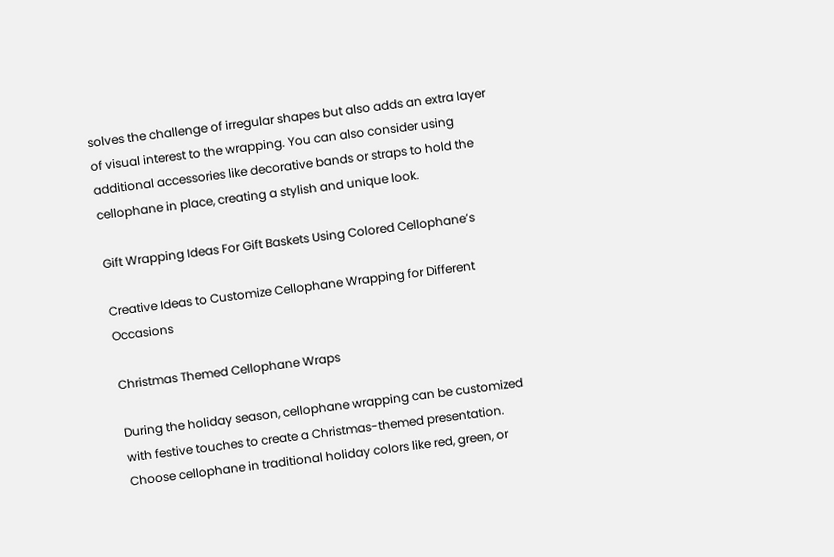solves the challenge of irregular shapes but also adds an extra layer of visual interest to the wrapping. You can also consider using additional accessories like decorative bands or straps to hold the cellophane in place, creating a stylish and unique look.

Gift Wrapping Ideas For Gift Baskets Using Colored Cellophane’s

Creative Ideas to Customize Cellophane Wrapping for Different Occasions

Christmas Themed Cellophane Wraps

During the holiday season, cellophane wrapping can be customized with festive touches to create a Christmas-themed presentation. Choose cellophane in traditional holiday colors like red, green, or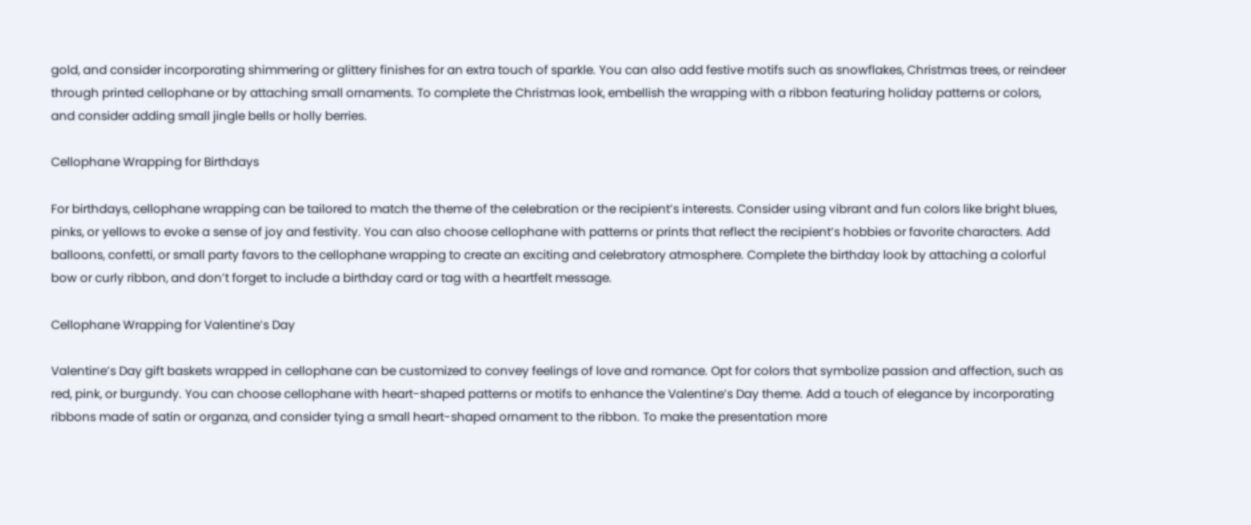gold, and consider incorporating shimmering or glittery finishes for an extra touch of sparkle. You can also add festive motifs such as snowflakes, Christmas trees, or reindeer through printed cellophane or by attaching small ornaments. To complete the Christmas look, embellish the wrapping with a ribbon featuring holiday patterns or colors, and consider adding small jingle bells or holly berries.

Cellophane Wrapping for Birthdays

For birthdays, cellophane wrapping can be tailored to match the theme of the celebration or the recipient’s interests. Consider using vibrant and fun colors like bright blues, pinks, or yellows to evoke a sense of joy and festivity. You can also choose cellophane with patterns or prints that reflect the recipient’s hobbies or favorite characters. Add balloons, confetti, or small party favors to the cellophane wrapping to create an exciting and celebratory atmosphere. Complete the birthday look by attaching a colorful bow or curly ribbon, and don’t forget to include a birthday card or tag with a heartfelt message.

Cellophane Wrapping for Valentine’s Day

Valentine’s Day gift baskets wrapped in cellophane can be customized to convey feelings of love and romance. Opt for colors that symbolize passion and affection, such as red, pink, or burgundy. You can choose cellophane with heart-shaped patterns or motifs to enhance the Valentine’s Day theme. Add a touch of elegance by incorporating ribbons made of satin or organza, and consider tying a small heart-shaped ornament to the ribbon. To make the presentation more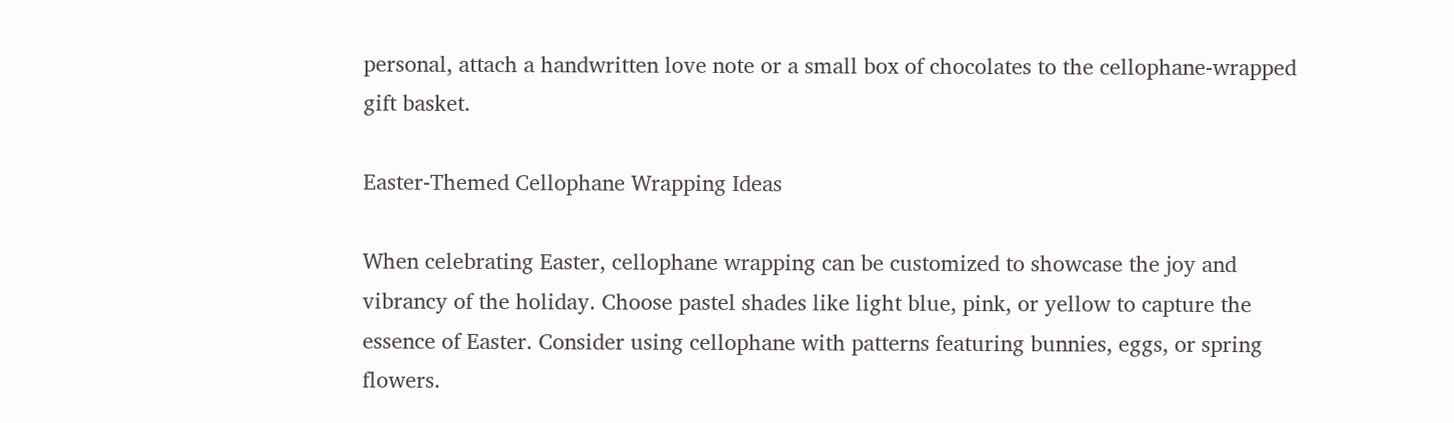personal, attach a handwritten love note or a small box of chocolates to the cellophane-wrapped gift basket.

Easter-Themed Cellophane Wrapping Ideas

When celebrating Easter, cellophane wrapping can be customized to showcase the joy and vibrancy of the holiday. Choose pastel shades like light blue, pink, or yellow to capture the essence of Easter. Consider using cellophane with patterns featuring bunnies, eggs, or spring flowers.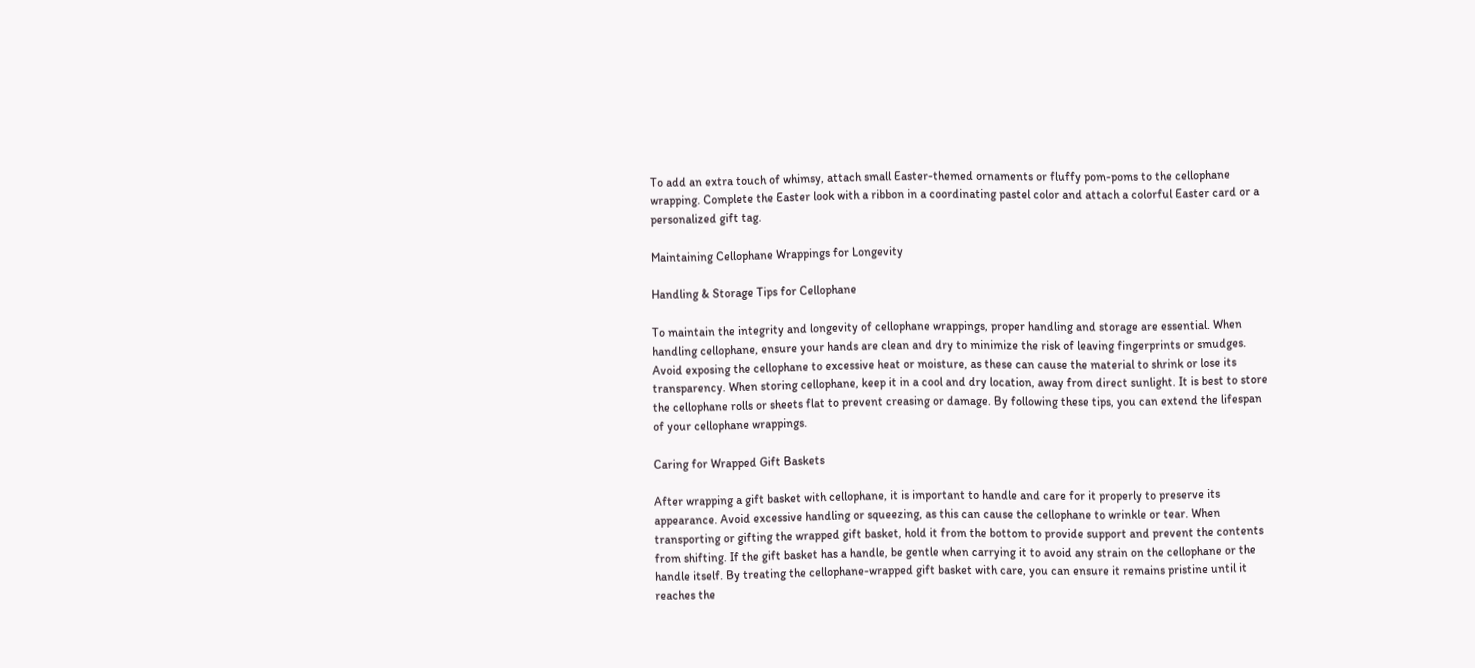To add an extra touch of whimsy, attach small Easter-themed ornaments or fluffy pom-poms to the cellophane wrapping. Complete the Easter look with a ribbon in a coordinating pastel color and attach a colorful Easter card or a personalized gift tag.

Maintaining Cellophane Wrappings for Longevity

Handling & Storage Tips for Cellophane

To maintain the integrity and longevity of cellophane wrappings, proper handling and storage are essential. When handling cellophane, ensure your hands are clean and dry to minimize the risk of leaving fingerprints or smudges. Avoid exposing the cellophane to excessive heat or moisture, as these can cause the material to shrink or lose its transparency. When storing cellophane, keep it in a cool and dry location, away from direct sunlight. It is best to store the cellophane rolls or sheets flat to prevent creasing or damage. By following these tips, you can extend the lifespan of your cellophane wrappings.

Caring for Wrapped Gift Baskets

After wrapping a gift basket with cellophane, it is important to handle and care for it properly to preserve its appearance. Avoid excessive handling or squeezing, as this can cause the cellophane to wrinkle or tear. When transporting or gifting the wrapped gift basket, hold it from the bottom to provide support and prevent the contents from shifting. If the gift basket has a handle, be gentle when carrying it to avoid any strain on the cellophane or the handle itself. By treating the cellophane-wrapped gift basket with care, you can ensure it remains pristine until it reaches the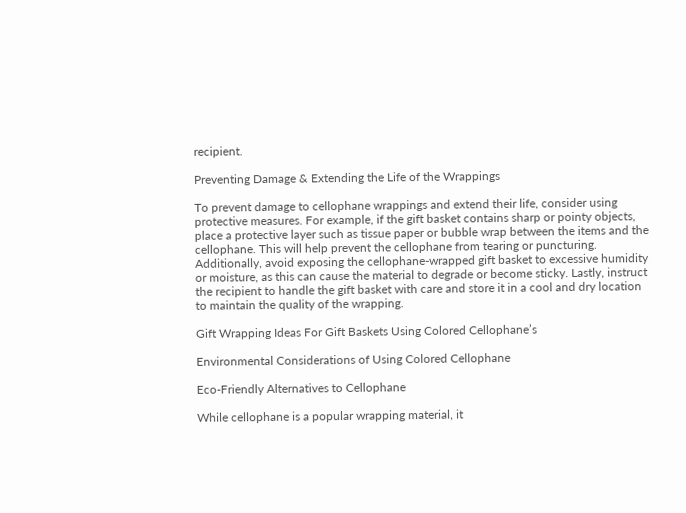recipient.

Preventing Damage & Extending the Life of the Wrappings

To prevent damage to cellophane wrappings and extend their life, consider using protective measures. For example, if the gift basket contains sharp or pointy objects, place a protective layer such as tissue paper or bubble wrap between the items and the cellophane. This will help prevent the cellophane from tearing or puncturing. Additionally, avoid exposing the cellophane-wrapped gift basket to excessive humidity or moisture, as this can cause the material to degrade or become sticky. Lastly, instruct the recipient to handle the gift basket with care and store it in a cool and dry location to maintain the quality of the wrapping.

Gift Wrapping Ideas For Gift Baskets Using Colored Cellophane’s

Environmental Considerations of Using Colored Cellophane

Eco-Friendly Alternatives to Cellophane

While cellophane is a popular wrapping material, it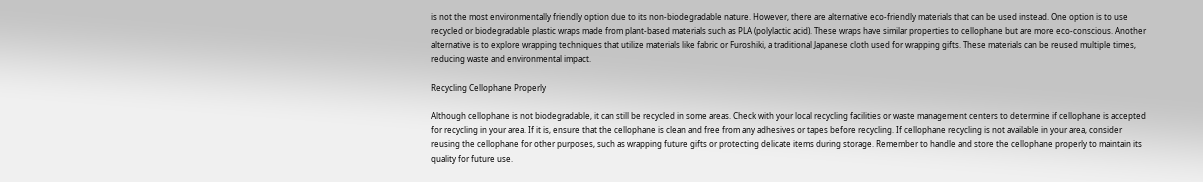is not the most environmentally friendly option due to its non-biodegradable nature. However, there are alternative eco-friendly materials that can be used instead. One option is to use recycled or biodegradable plastic wraps made from plant-based materials such as PLA (polylactic acid). These wraps have similar properties to cellophane but are more eco-conscious. Another alternative is to explore wrapping techniques that utilize materials like fabric or Furoshiki, a traditional Japanese cloth used for wrapping gifts. These materials can be reused multiple times, reducing waste and environmental impact.

Recycling Cellophane Properly

Although cellophane is not biodegradable, it can still be recycled in some areas. Check with your local recycling facilities or waste management centers to determine if cellophane is accepted for recycling in your area. If it is, ensure that the cellophane is clean and free from any adhesives or tapes before recycling. If cellophane recycling is not available in your area, consider reusing the cellophane for other purposes, such as wrapping future gifts or protecting delicate items during storage. Remember to handle and store the cellophane properly to maintain its quality for future use.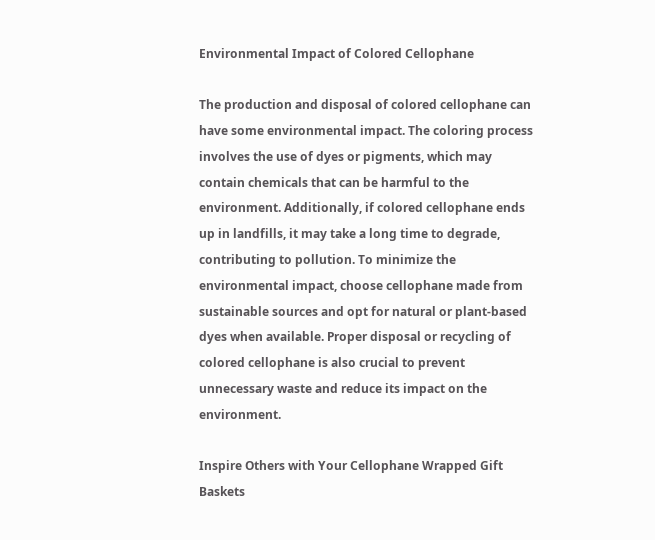Environmental Impact of Colored Cellophane

The production and disposal of colored cellophane can have some environmental impact. The coloring process involves the use of dyes or pigments, which may contain chemicals that can be harmful to the environment. Additionally, if colored cellophane ends up in landfills, it may take a long time to degrade, contributing to pollution. To minimize the environmental impact, choose cellophane made from sustainable sources and opt for natural or plant-based dyes when available. Proper disposal or recycling of colored cellophane is also crucial to prevent unnecessary waste and reduce its impact on the environment.

Inspire Others with Your Cellophane Wrapped Gift Baskets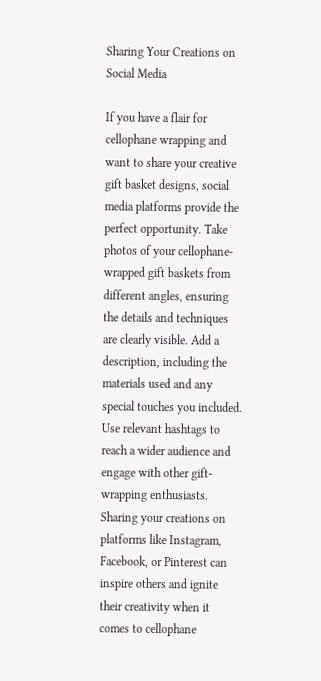Sharing Your Creations on Social Media

If you have a flair for cellophane wrapping and want to share your creative gift basket designs, social media platforms provide the perfect opportunity. Take photos of your cellophane-wrapped gift baskets from different angles, ensuring the details and techniques are clearly visible. Add a description, including the materials used and any special touches you included. Use relevant hashtags to reach a wider audience and engage with other gift-wrapping enthusiasts. Sharing your creations on platforms like Instagram, Facebook, or Pinterest can inspire others and ignite their creativity when it comes to cellophane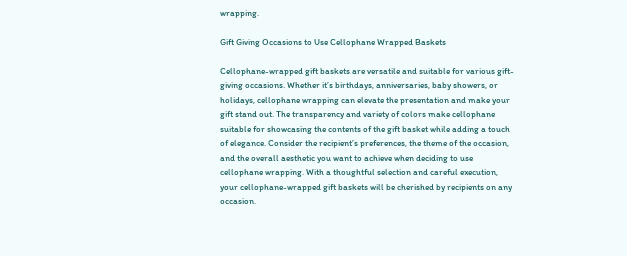wrapping.

Gift Giving Occasions to Use Cellophane Wrapped Baskets

Cellophane-wrapped gift baskets are versatile and suitable for various gift-giving occasions. Whether it’s birthdays, anniversaries, baby showers, or holidays, cellophane wrapping can elevate the presentation and make your gift stand out. The transparency and variety of colors make cellophane suitable for showcasing the contents of the gift basket while adding a touch of elegance. Consider the recipient’s preferences, the theme of the occasion, and the overall aesthetic you want to achieve when deciding to use cellophane wrapping. With a thoughtful selection and careful execution, your cellophane-wrapped gift baskets will be cherished by recipients on any occasion.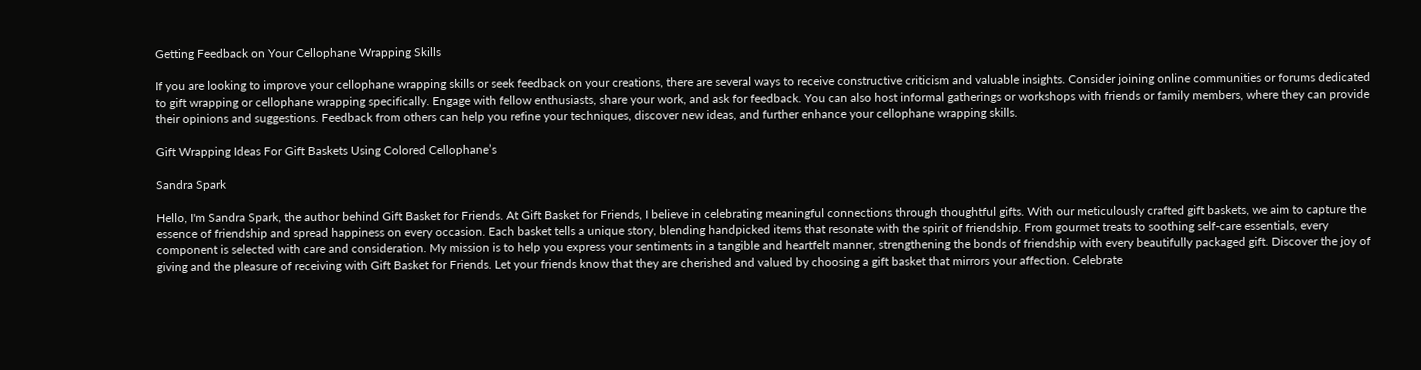Getting Feedback on Your Cellophane Wrapping Skills

If you are looking to improve your cellophane wrapping skills or seek feedback on your creations, there are several ways to receive constructive criticism and valuable insights. Consider joining online communities or forums dedicated to gift wrapping or cellophane wrapping specifically. Engage with fellow enthusiasts, share your work, and ask for feedback. You can also host informal gatherings or workshops with friends or family members, where they can provide their opinions and suggestions. Feedback from others can help you refine your techniques, discover new ideas, and further enhance your cellophane wrapping skills.

Gift Wrapping Ideas For Gift Baskets Using Colored Cellophane’s

Sandra Spark

Hello, I'm Sandra Spark, the author behind Gift Basket for Friends. At Gift Basket for Friends, I believe in celebrating meaningful connections through thoughtful gifts. With our meticulously crafted gift baskets, we aim to capture the essence of friendship and spread happiness on every occasion. Each basket tells a unique story, blending handpicked items that resonate with the spirit of friendship. From gourmet treats to soothing self-care essentials, every component is selected with care and consideration. My mission is to help you express your sentiments in a tangible and heartfelt manner, strengthening the bonds of friendship with every beautifully packaged gift. Discover the joy of giving and the pleasure of receiving with Gift Basket for Friends. Let your friends know that they are cherished and valued by choosing a gift basket that mirrors your affection. Celebrate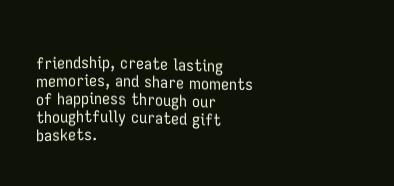friendship, create lasting memories, and share moments of happiness through our thoughtfully curated gift baskets.